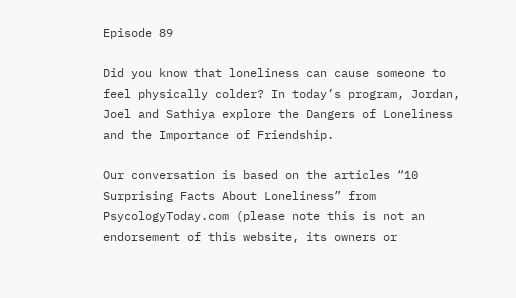Episode 89

Did you know that loneliness can cause someone to feel physically colder? In today’s program, Jordan, Joel and Sathiya explore the Dangers of Loneliness and the Importance of Friendship.

Our conversation is based on the articles “10 Surprising Facts About Loneliness” from PsycologyToday.com (please note this is not an endorsement of this website, its owners or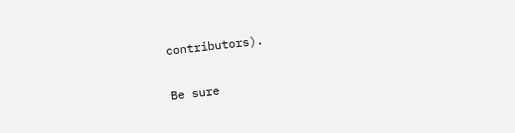contributors).

Be sure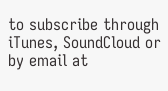to subscribe through iTunes, SoundCloud or by email at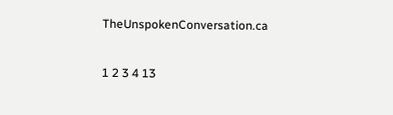TheUnspokenConversation.ca

1 2 3 4 13